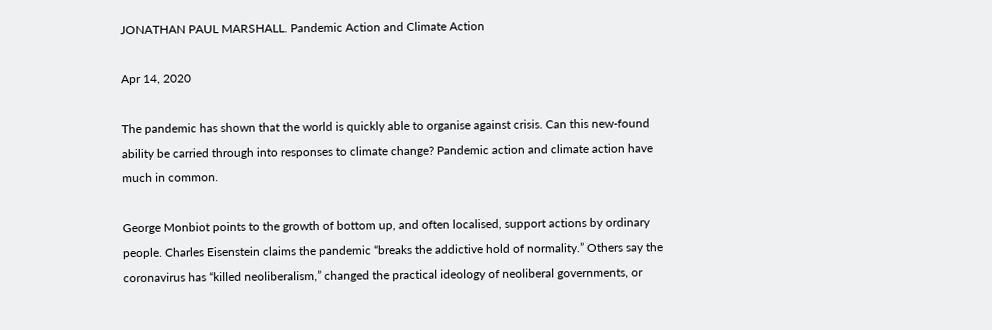JONATHAN PAUL MARSHALL. Pandemic Action and Climate Action

Apr 14, 2020

The pandemic has shown that the world is quickly able to organise against crisis. Can this new-found ability be carried through into responses to climate change? Pandemic action and climate action have much in common.

George Monbiot points to the growth of bottom up, and often localised, support actions by ordinary people. Charles Eisenstein claims the pandemic “breaks the addictive hold of normality.” Others say the coronavirus has “killed neoliberalism,” changed the practical ideology of neoliberal governments, or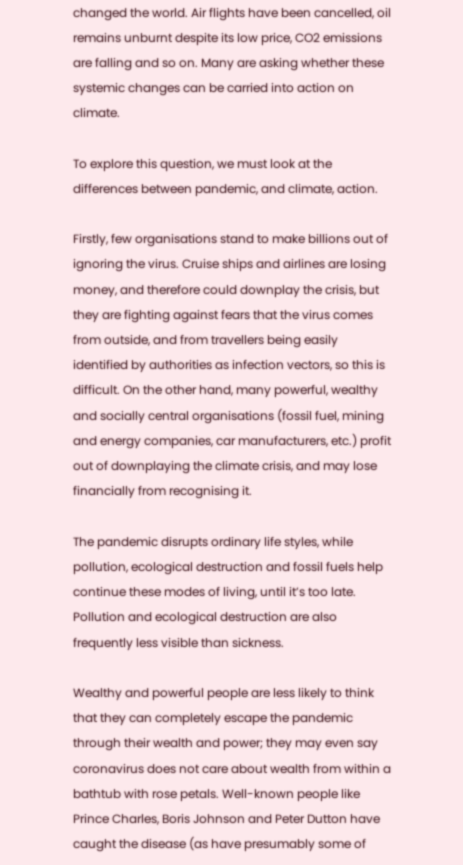changed the world. Air flights have been cancelled, oil remains unburnt despite its low price, CO2 emissions are falling and so on. Many are asking whether these systemic changes can be carried into action on climate.

To explore this question, we must look at the differences between pandemic, and climate, action.

Firstly, few organisations stand to make billions out of ignoring the virus. Cruise ships and airlines are losing money, and therefore could downplay the crisis, but they are fighting against fears that the virus comes from outside, and from travellers being easily identified by authorities as infection vectors, so this is difficult. On the other hand, many powerful, wealthy and socially central organisations (fossil fuel, mining and energy companies, car manufacturers, etc.) profit out of downplaying the climate crisis, and may lose financially from recognising it.

The pandemic disrupts ordinary life styles, while pollution, ecological destruction and fossil fuels help continue these modes of living, until it’s too late. Pollution and ecological destruction are also frequently less visible than sickness.

Wealthy and powerful people are less likely to think that they can completely escape the pandemic through their wealth and power; they may even say coronavirus does not care about wealth from within a bathtub with rose petals. Well-known people like Prince Charles, Boris Johnson and Peter Dutton have caught the disease (as have presumably some of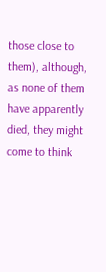those close to them), although, as none of them have apparently died, they might come to think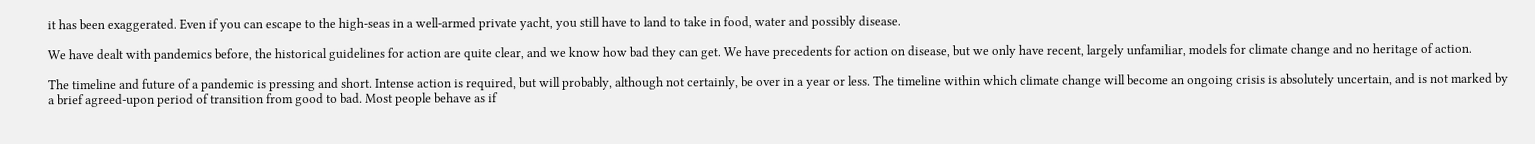it has been exaggerated. Even if you can escape to the high-seas in a well-armed private yacht, you still have to land to take in food, water and possibly disease.

We have dealt with pandemics before, the historical guidelines for action are quite clear, and we know how bad they can get. We have precedents for action on disease, but we only have recent, largely unfamiliar, models for climate change and no heritage of action.

The timeline and future of a pandemic is pressing and short. Intense action is required, but will probably, although not certainly, be over in a year or less. The timeline within which climate change will become an ongoing crisis is absolutely uncertain, and is not marked by a brief agreed-upon period of transition from good to bad. Most people behave as if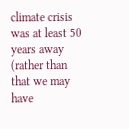climate crisis was at least 50 years away (rather than that we may have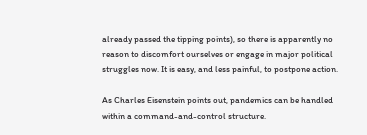already passed the tipping points), so there is apparently no reason to discomfort ourselves or engage in major political struggles now. It is easy, and less painful, to postpone action.

As Charles Eisenstein points out, pandemics can be handled within a command-and-control structure.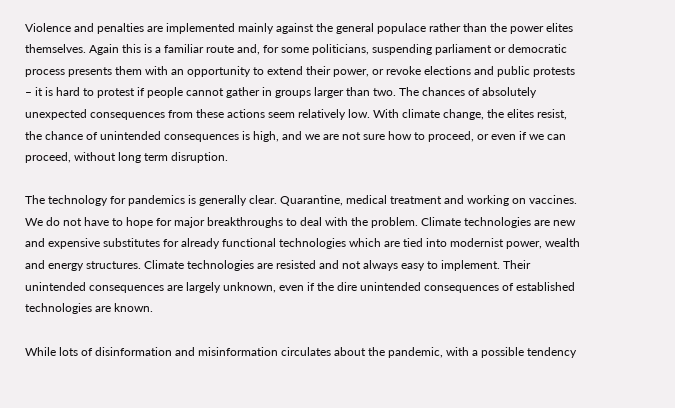Violence and penalties are implemented mainly against the general populace rather than the power elites themselves. Again this is a familiar route and, for some politicians, suspending parliament or democratic process presents them with an opportunity to extend their power, or revoke elections and public protests – it is hard to protest if people cannot gather in groups larger than two. The chances of absolutely unexpected consequences from these actions seem relatively low. With climate change, the elites resist, the chance of unintended consequences is high, and we are not sure how to proceed, or even if we can proceed, without long term disruption.

The technology for pandemics is generally clear. Quarantine, medical treatment and working on vaccines. We do not have to hope for major breakthroughs to deal with the problem. Climate technologies are new and expensive substitutes for already functional technologies which are tied into modernist power, wealth and energy structures. Climate technologies are resisted and not always easy to implement. Their unintended consequences are largely unknown, even if the dire unintended consequences of established technologies are known.

While lots of disinformation and misinformation circulates about the pandemic, with a possible tendency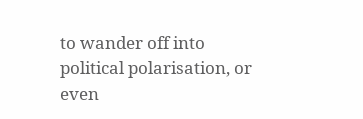to wander off into political polarisation, or even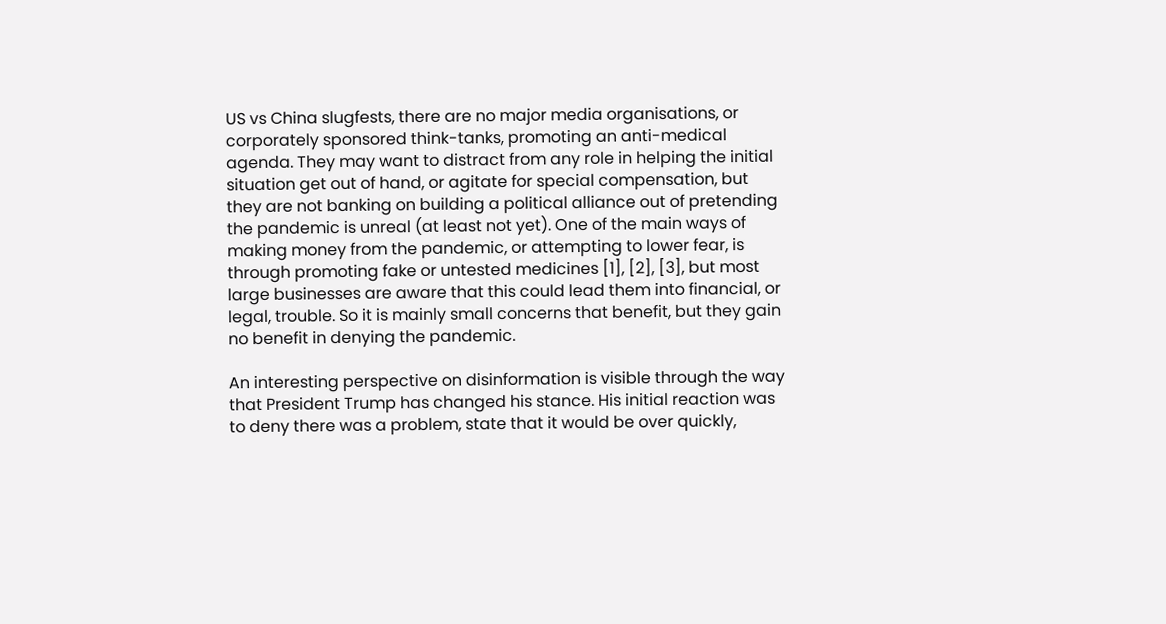US vs China slugfests, there are no major media organisations, or corporately sponsored think-tanks, promoting an anti-medical agenda. They may want to distract from any role in helping the initial situation get out of hand, or agitate for special compensation, but they are not banking on building a political alliance out of pretending the pandemic is unreal (at least not yet). One of the main ways of making money from the pandemic, or attempting to lower fear, is through promoting fake or untested medicines [1], [2], [3], but most large businesses are aware that this could lead them into financial, or legal, trouble. So it is mainly small concerns that benefit, but they gain no benefit in denying the pandemic.

An interesting perspective on disinformation is visible through the way that President Trump has changed his stance. His initial reaction was to deny there was a problem, state that it would be over quickly,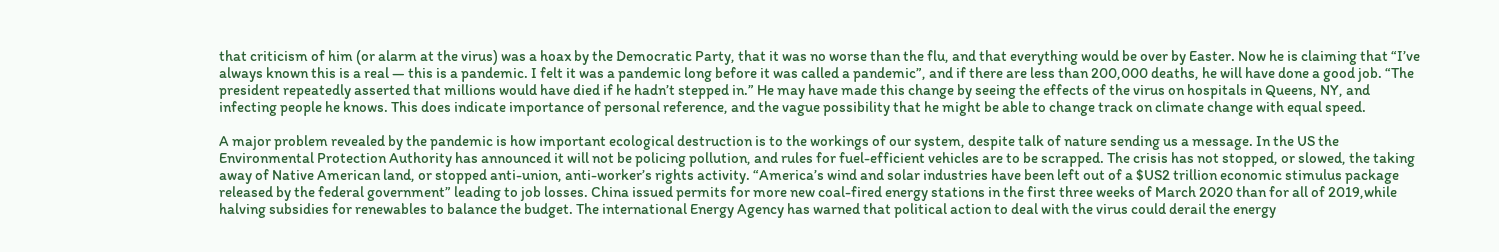that criticism of him (or alarm at the virus) was a hoax by the Democratic Party, that it was no worse than the flu, and that everything would be over by Easter. Now he is claiming that “I’ve always known this is a real — this is a pandemic. I felt it was a pandemic long before it was called a pandemic”, and if there are less than 200,000 deaths, he will have done a good job. “The president repeatedly asserted that millions would have died if he hadn’t stepped in.” He may have made this change by seeing the effects of the virus on hospitals in Queens, NY, and infecting people he knows. This does indicate importance of personal reference, and the vague possibility that he might be able to change track on climate change with equal speed.

A major problem revealed by the pandemic is how important ecological destruction is to the workings of our system, despite talk of nature sending us a message. In the US the Environmental Protection Authority has announced it will not be policing pollution, and rules for fuel-efficient vehicles are to be scrapped. The crisis has not stopped, or slowed, the taking away of Native American land, or stopped anti-union, anti-worker’s rights activity. “America’s wind and solar industries have been left out of a $US2 trillion economic stimulus package released by the federal government” leading to job losses. China issued permits for more new coal-fired energy stations in the first three weeks of March 2020 than for all of 2019,while halving subsidies for renewables to balance the budget. The international Energy Agency has warned that political action to deal with the virus could derail the energy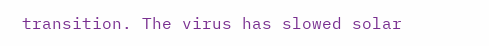transition. The virus has slowed solar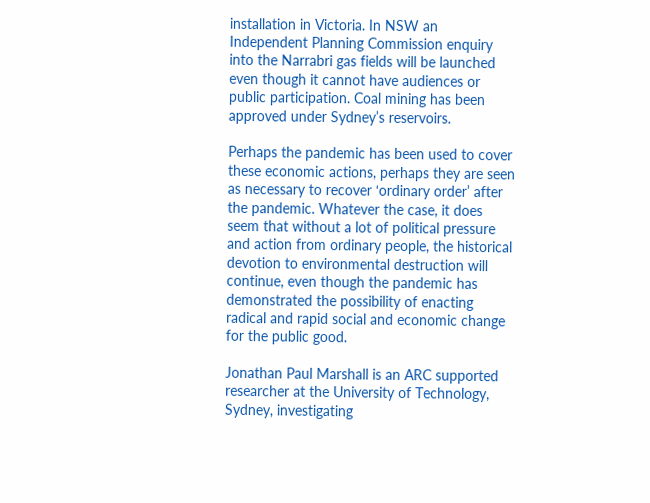installation in Victoria. In NSW an Independent Planning Commission enquiry into the Narrabri gas fields will be launched even though it cannot have audiences or public participation. Coal mining has been approved under Sydney’s reservoirs.

Perhaps the pandemic has been used to cover these economic actions, perhaps they are seen as necessary to recover ‘ordinary order’ after the pandemic. Whatever the case, it does seem that without a lot of political pressure and action from ordinary people, the historical devotion to environmental destruction will continue, even though the pandemic has demonstrated the possibility of enacting radical and rapid social and economic change for the public good.

Jonathan Paul Marshall is an ARC supported researcher at the University of Technology, Sydney, investigating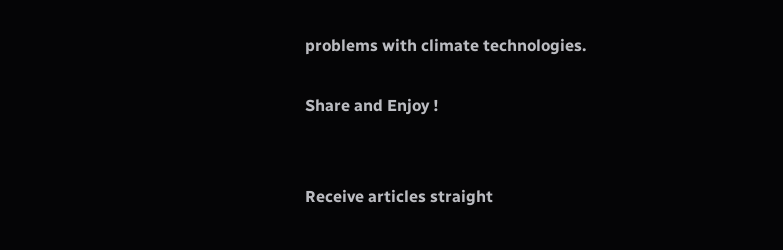problems with climate technologies.

Share and Enjoy !


Receive articles straight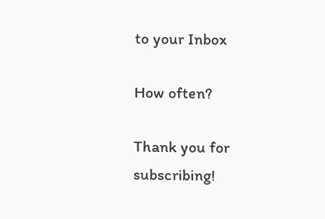to your Inbox

How often?

Thank you for subscribing!